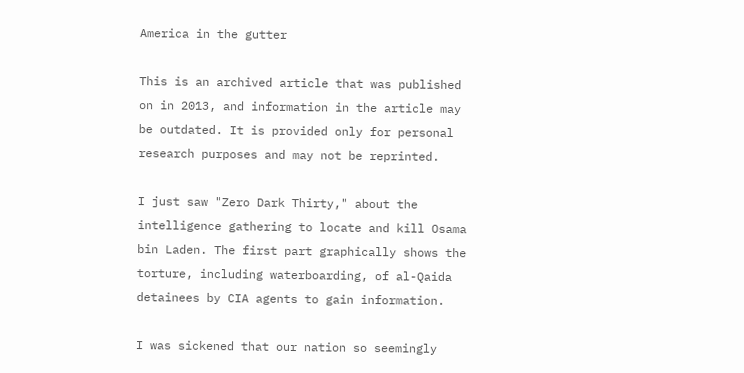America in the gutter

This is an archived article that was published on in 2013, and information in the article may be outdated. It is provided only for personal research purposes and may not be reprinted.

I just saw "Zero Dark Thirty," about the intelligence gathering to locate and kill Osama bin Laden. The first part graphically shows the torture, including waterboarding, of al-Qaida detainees by CIA agents to gain information.

I was sickened that our nation so seemingly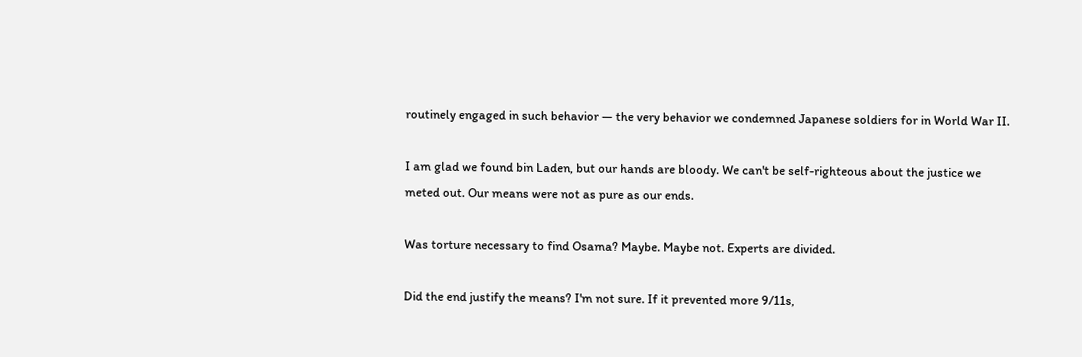routinely engaged in such behavior — the very behavior we condemned Japanese soldiers for in World War II.

I am glad we found bin Laden, but our hands are bloody. We can't be self-righteous about the justice we meted out. Our means were not as pure as our ends.

Was torture necessary to find Osama? Maybe. Maybe not. Experts are divided.

Did the end justify the means? I'm not sure. If it prevented more 9/11s,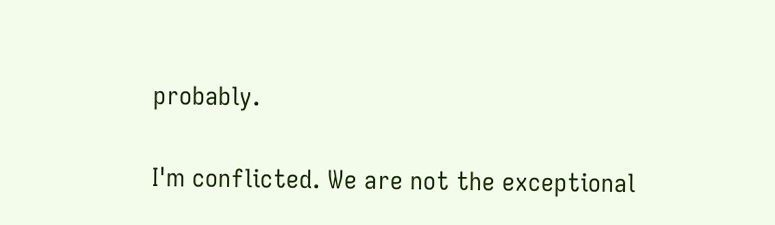probably.

I'm conflicted. We are not the exceptional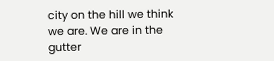city on the hill we think we are. We are in the gutter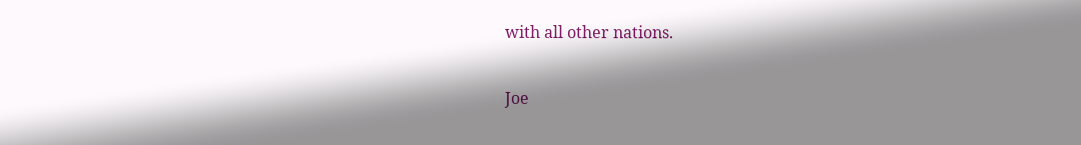with all other nations.

Joe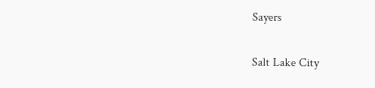Sayers

Salt Lake City